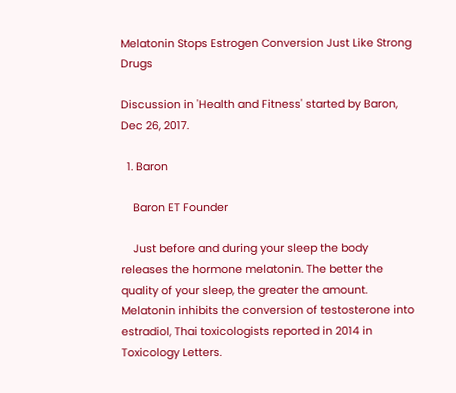Melatonin Stops Estrogen Conversion Just Like Strong Drugs

Discussion in 'Health and Fitness' started by Baron, Dec 26, 2017.

  1. Baron

    Baron ET Founder

    Just before and during your sleep the body releases the hormone melatonin. The better the quality of your sleep, the greater the amount. Melatonin inhibits the conversion of testosterone into estradiol, Thai toxicologists reported in 2014 in Toxicology Letters.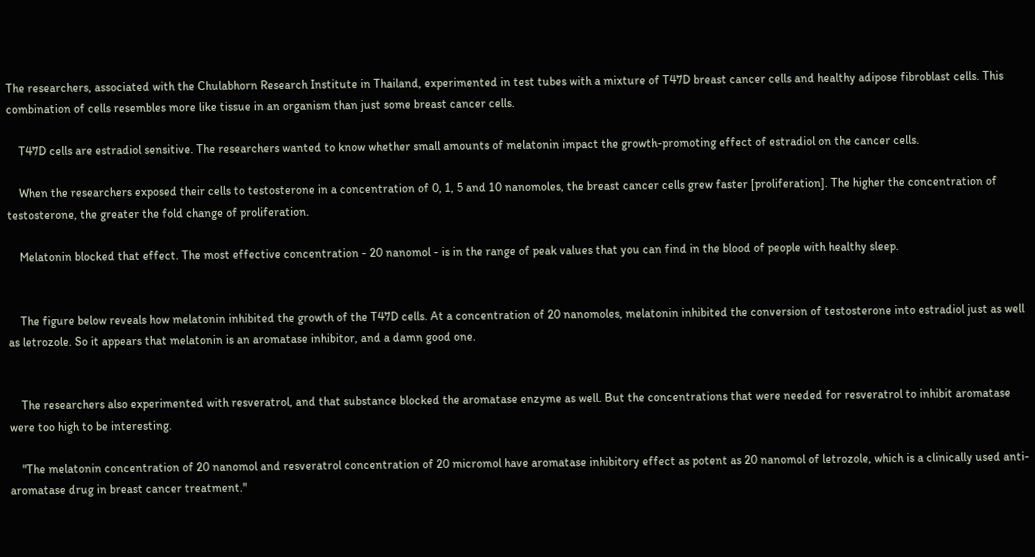The researchers, associated with the Chulabhorn Research Institute in Thailand, experimented in test tubes with a mixture of T47D breast cancer cells and healthy adipose fibroblast cells. This combination of cells resembles more like tissue in an organism than just some breast cancer cells.

    T47D cells are estradiol sensitive. The researchers wanted to know whether small amounts of melatonin impact the growth-promoting effect of estradiol on the cancer cells.

    When the researchers exposed their cells to testosterone in a concentration of 0, 1, 5 and 10 nanomoles, the breast cancer cells grew faster [proliferation]. The higher the concentration of testosterone, the greater the fold change of proliferation.

    Melatonin blocked that effect. The most effective concentration - 20 nanomol - is in the range of peak values that you can find in the blood of people with healthy sleep.


    The figure below reveals how melatonin inhibited the growth of the T47D cells. At a concentration of 20 nanomoles, melatonin inhibited the conversion of testosterone into estradiol just as well as letrozole. So it appears that melatonin is an aromatase inhibitor, and a damn good one.


    The researchers also experimented with resveratrol, and that substance blocked the aromatase enzyme as well. But the concentrations that were needed for resveratrol to inhibit aromatase were too high to be interesting.

    "The melatonin concentration of 20 nanomol and resveratrol concentration of 20 micromol have aromatase inhibitory effect as potent as 20 nanomol of letrozole, which is a clinically used anti-aromatase drug in breast cancer treatment."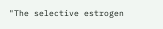"The selective estrogen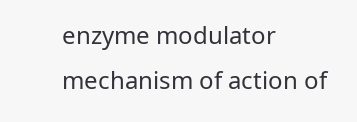enzyme modulator mechanism of action of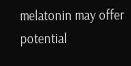melatonin may offer potential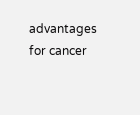advantages for cancer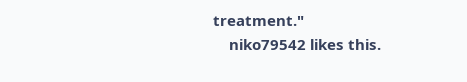treatment."
    niko79542 likes this.